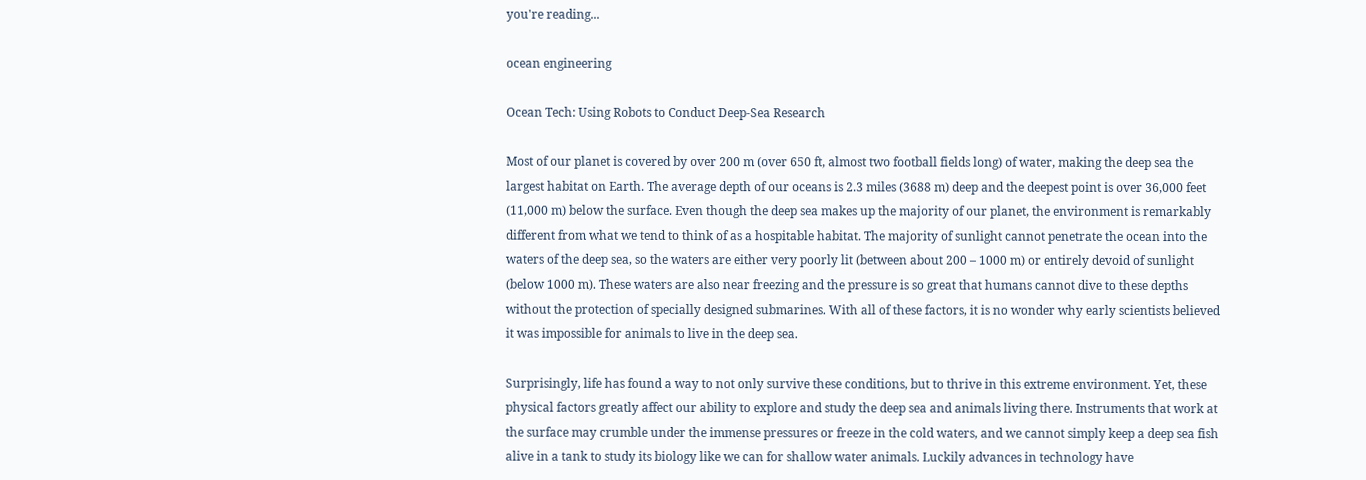you're reading...

ocean engineering

Ocean Tech: Using Robots to Conduct Deep-Sea Research

Most of our planet is covered by over 200 m (over 650 ft, almost two football fields long) of water, making the deep sea the largest habitat on Earth. The average depth of our oceans is 2.3 miles (3688 m) deep and the deepest point is over 36,000 feet (11,000 m) below the surface. Even though the deep sea makes up the majority of our planet, the environment is remarkably different from what we tend to think of as a hospitable habitat. The majority of sunlight cannot penetrate the ocean into the waters of the deep sea, so the waters are either very poorly lit (between about 200 – 1000 m) or entirely devoid of sunlight (below 1000 m). These waters are also near freezing and the pressure is so great that humans cannot dive to these depths without the protection of specially designed submarines. With all of these factors, it is no wonder why early scientists believed it was impossible for animals to live in the deep sea.

Surprisingly, life has found a way to not only survive these conditions, but to thrive in this extreme environment. Yet, these physical factors greatly affect our ability to explore and study the deep sea and animals living there. Instruments that work at the surface may crumble under the immense pressures or freeze in the cold waters, and we cannot simply keep a deep sea fish alive in a tank to study its biology like we can for shallow water animals. Luckily advances in technology have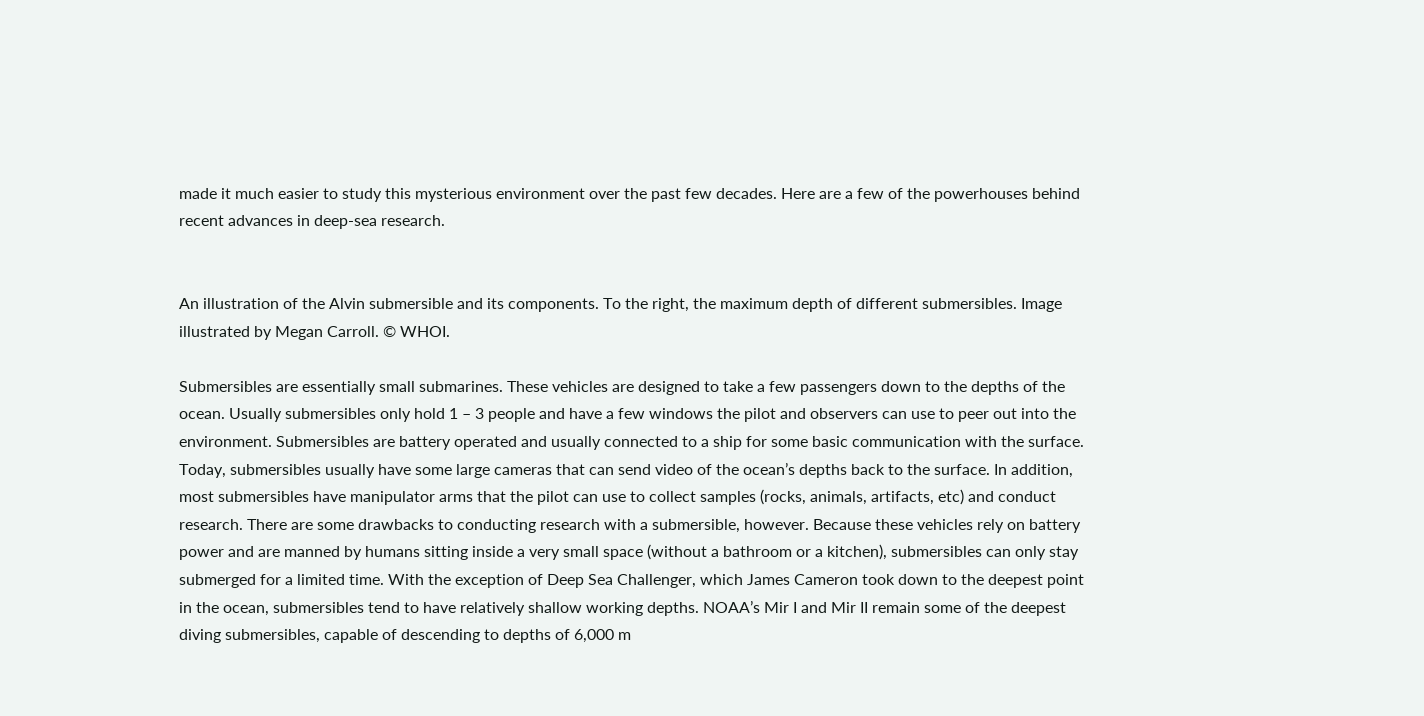made it much easier to study this mysterious environment over the past few decades. Here are a few of the powerhouses behind recent advances in deep-sea research.


An illustration of the Alvin submersible and its components. To the right, the maximum depth of different submersibles. Image illustrated by Megan Carroll. © WHOI.

Submersibles are essentially small submarines. These vehicles are designed to take a few passengers down to the depths of the ocean. Usually submersibles only hold 1 – 3 people and have a few windows the pilot and observers can use to peer out into the environment. Submersibles are battery operated and usually connected to a ship for some basic communication with the surface.  Today, submersibles usually have some large cameras that can send video of the ocean’s depths back to the surface. In addition, most submersibles have manipulator arms that the pilot can use to collect samples (rocks, animals, artifacts, etc) and conduct research. There are some drawbacks to conducting research with a submersible, however. Because these vehicles rely on battery power and are manned by humans sitting inside a very small space (without a bathroom or a kitchen), submersibles can only stay submerged for a limited time. With the exception of Deep Sea Challenger, which James Cameron took down to the deepest point in the ocean, submersibles tend to have relatively shallow working depths. NOAA’s Mir I and Mir II remain some of the deepest diving submersibles, capable of descending to depths of 6,000 m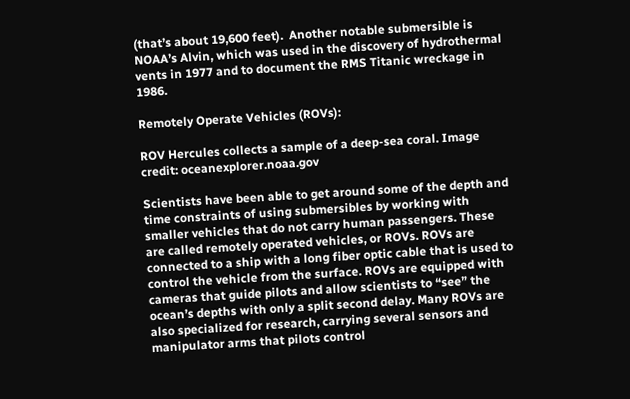(that’s about 19,600 feet).  Another notable submersible is NOAA’s Alvin, which was used in the discovery of hydrothermal vents in 1977 and to document the RMS Titanic wreckage in 1986.

Remotely Operate Vehicles (ROVs):

ROV Hercules collects a sample of a deep-sea coral. Image credit: oceanexplorer.noaa.gov

Scientists have been able to get around some of the depth and time constraints of using submersibles by working with smaller vehicles that do not carry human passengers. These are called remotely operated vehicles, or ROVs. ROVs are connected to a ship with a long fiber optic cable that is used to control the vehicle from the surface. ROVs are equipped with cameras that guide pilots and allow scientists to “see” the ocean’s depths with only a split second delay. Many ROVs are also specialized for research, carrying several sensors and manipulator arms that pilots control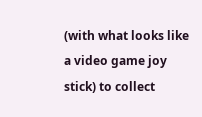(with what looks like a video game joy stick) to collect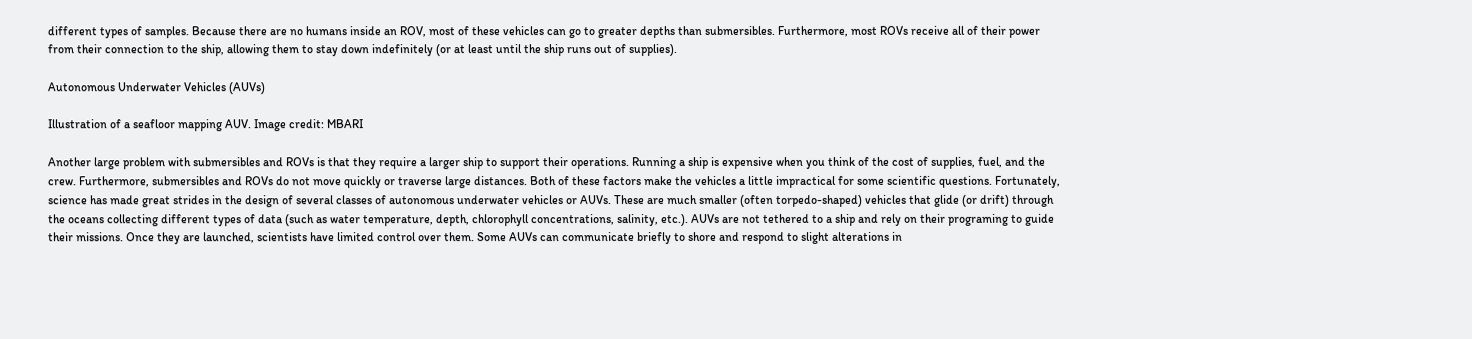different types of samples. Because there are no humans inside an ROV, most of these vehicles can go to greater depths than submersibles. Furthermore, most ROVs receive all of their power from their connection to the ship, allowing them to stay down indefinitely (or at least until the ship runs out of supplies).

Autonomous Underwater Vehicles (AUVs)

Illustration of a seafloor mapping AUV. Image credit: MBARI

Another large problem with submersibles and ROVs is that they require a larger ship to support their operations. Running a ship is expensive when you think of the cost of supplies, fuel, and the crew. Furthermore, submersibles and ROVs do not move quickly or traverse large distances. Both of these factors make the vehicles a little impractical for some scientific questions. Fortunately, science has made great strides in the design of several classes of autonomous underwater vehicles or AUVs. These are much smaller (often torpedo-shaped) vehicles that glide (or drift) through the oceans collecting different types of data (such as water temperature, depth, chlorophyll concentrations, salinity, etc.). AUVs are not tethered to a ship and rely on their programing to guide their missions. Once they are launched, scientists have limited control over them. Some AUVs can communicate briefly to shore and respond to slight alterations in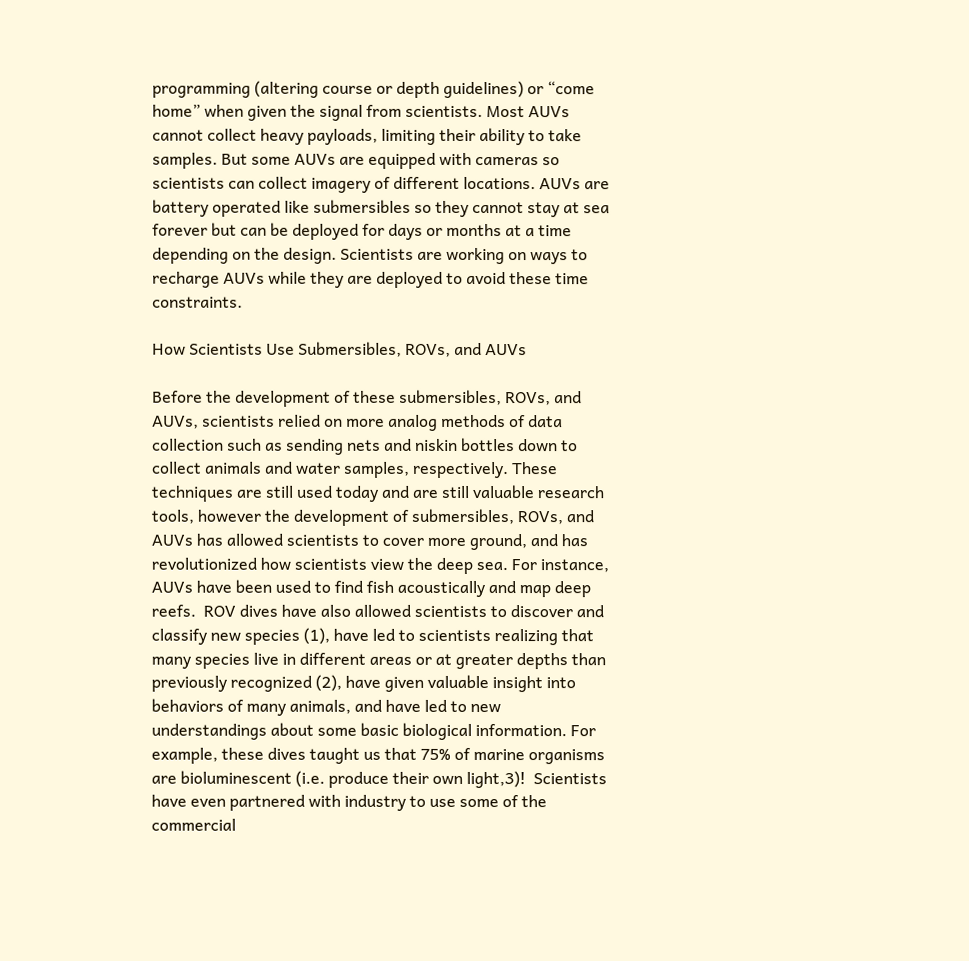programming (altering course or depth guidelines) or “come home” when given the signal from scientists. Most AUVs cannot collect heavy payloads, limiting their ability to take samples. But some AUVs are equipped with cameras so scientists can collect imagery of different locations. AUVs are battery operated like submersibles so they cannot stay at sea forever but can be deployed for days or months at a time depending on the design. Scientists are working on ways to recharge AUVs while they are deployed to avoid these time constraints.

How Scientists Use Submersibles, ROVs, and AUVs

Before the development of these submersibles, ROVs, and AUVs, scientists relied on more analog methods of data collection such as sending nets and niskin bottles down to collect animals and water samples, respectively. These techniques are still used today and are still valuable research tools, however the development of submersibles, ROVs, and AUVs has allowed scientists to cover more ground, and has revolutionized how scientists view the deep sea. For instance, AUVs have been used to find fish acoustically and map deep reefs.  ROV dives have also allowed scientists to discover and classify new species (1), have led to scientists realizing that many species live in different areas or at greater depths than previously recognized (2), have given valuable insight into behaviors of many animals, and have led to new understandings about some basic biological information. For example, these dives taught us that 75% of marine organisms are bioluminescent (i.e. produce their own light,3)!  Scientists have even partnered with industry to use some of the commercial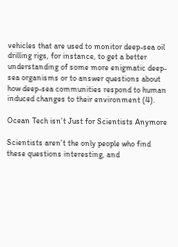vehicles that are used to monitor deep-sea oil drilling rigs, for instance, to get a better understanding of some more enigmatic deep-sea organisms or to answer questions about how deep-sea communities respond to human induced changes to their environment (4).

Ocean Tech isn’t Just for Scientists Anymore

Scientists aren’t the only people who find these questions interesting, and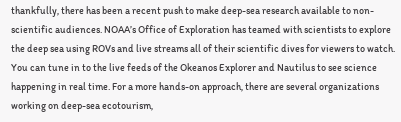thankfully, there has been a recent push to make deep-sea research available to non-scientific audiences. NOAA’s Office of Exploration has teamed with scientists to explore the deep sea using ROVs and live streams all of their scientific dives for viewers to watch. You can tune in to the live feeds of the Okeanos Explorer and Nautilus to see science happening in real time. For a more hands-on approach, there are several organizations working on deep-sea ecotourism,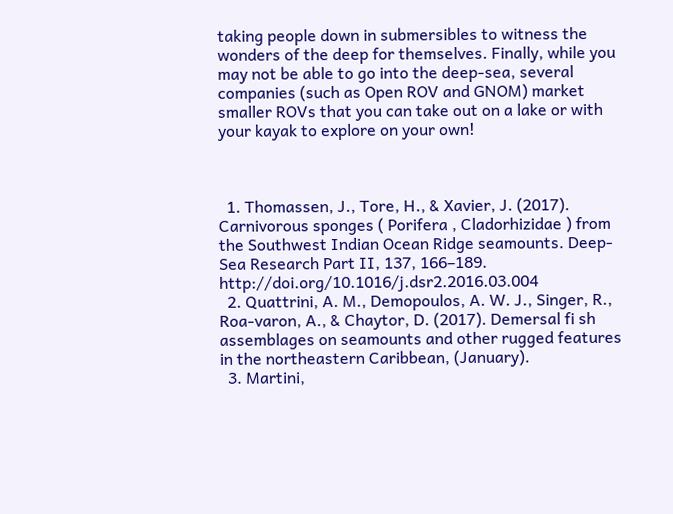taking people down in submersibles to witness the wonders of the deep for themselves. Finally, while you may not be able to go into the deep-sea, several companies (such as Open ROV and GNOM) market smaller ROVs that you can take out on a lake or with your kayak to explore on your own!



  1. Thomassen, J., Tore, H., & Xavier, J. (2017). Carnivorous sponges ( Porifera , Cladorhizidae ) from the Southwest Indian Ocean Ridge seamounts. Deep-Sea Research Part II, 137, 166–189. http://doi.org/10.1016/j.dsr2.2016.03.004
  2. Quattrini, A. M., Demopoulos, A. W. J., Singer, R., Roa-varon, A., & Chaytor, D. (2017). Demersal fi sh assemblages on seamounts and other rugged features in the northeastern Caribbean, (January).
  3. Martini,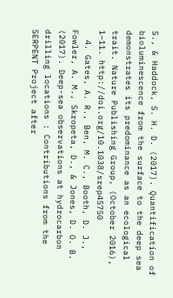S., & Haddock, S. H. D. (2017). Quantification of bioluminescence from the surface to the deep sea demonstrates its predominance as an ecological trait. Nature Publishing Group, (October 2016), 1–11. http://doi.org/10.1038/srep45750
  4. Gates, A. R., Ben, M. C., Booth, D. J., Fowler, A. M., Skropeta, D., & Jones, D. O. B. (2017). Deep-sea observations at hydrocarbon drilling locations : Contributions from the SERPENT Project after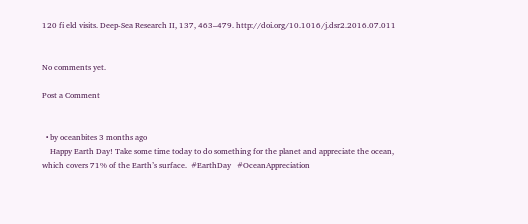120 fi eld visits. Deep-Sea Research II, 137, 463–479. http://doi.org/10.1016/j.dsr2.2016.07.011


No comments yet.

Post a Comment


  • by oceanbites 3 months ago
    Happy Earth Day! Take some time today to do something for the planet and appreciate the ocean, which covers 71% of the Earth’s surface.  #EarthDay   #OceanAppreciation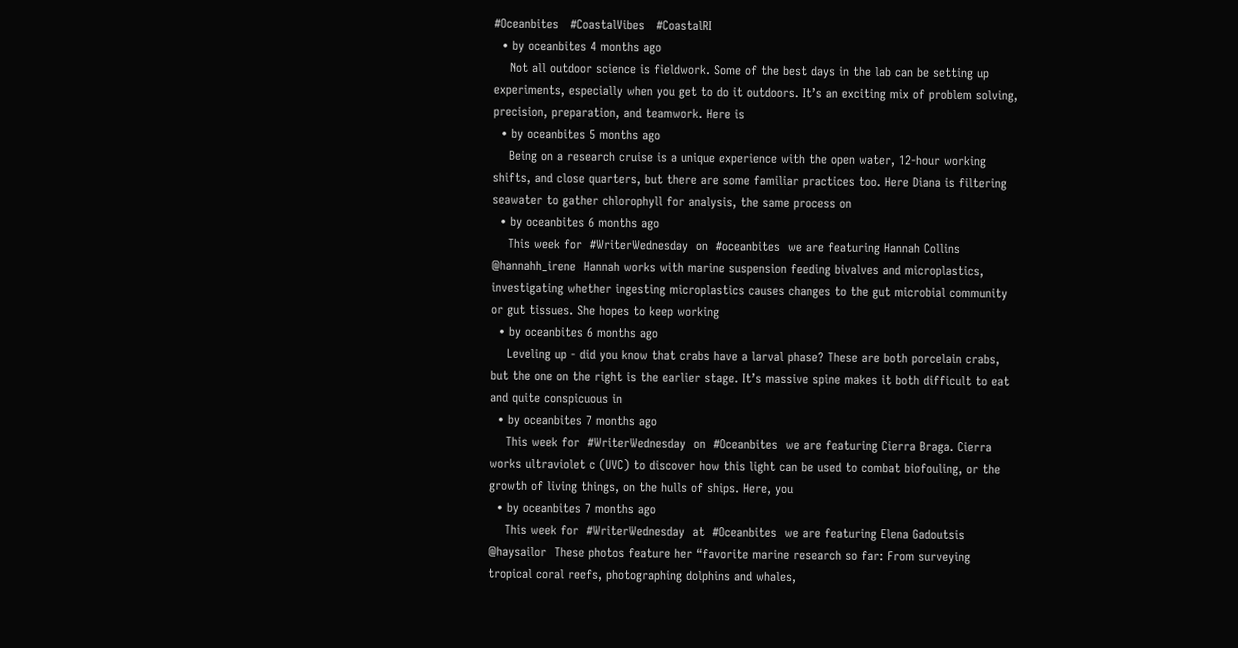#Oceanbites   #CoastalVibes   #CoastalRI
  • by oceanbites 4 months ago
    Not all outdoor science is fieldwork. Some of the best days in the lab can be setting up experiments, especially when you get to do it outdoors. It’s an exciting mix of problem solving, precision, preparation, and teamwork. Here is
  • by oceanbites 5 months ago
    Being on a research cruise is a unique experience with the open water, 12-hour working shifts, and close quarters, but there are some familiar practices too. Here Diana is filtering seawater to gather chlorophyll for analysis, the same process on
  • by oceanbites 6 months ago
    This week for  #WriterWednesday  on  #oceanbites  we are featuring Hannah Collins  @hannahh_irene  Hannah works with marine suspension feeding bivalves and microplastics, investigating whether ingesting microplastics causes changes to the gut microbial community or gut tissues. She hopes to keep working
  • by oceanbites 6 months ago
    Leveling up - did you know that crabs have a larval phase? These are both porcelain crabs, but the one on the right is the earlier stage. It’s massive spine makes it both difficult to eat and quite conspicuous in
  • by oceanbites 7 months ago
    This week for  #WriterWednesday  on  #Oceanbites  we are featuring Cierra Braga. Cierra works ultraviolet c (UVC) to discover how this light can be used to combat biofouling, or the growth of living things, on the hulls of ships. Here, you
  • by oceanbites 7 months ago
    This week for  #WriterWednesday  at  #Oceanbites  we are featuring Elena Gadoutsis  @haysailor  These photos feature her “favorite marine research so far: From surveying tropical coral reefs, photographing dolphins and whales,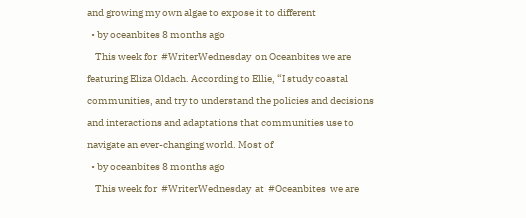and growing my own algae to expose it to different
  • by oceanbites 8 months ago
    This week for  #WriterWednesday  on Oceanbites we are featuring Eliza Oldach. According to Ellie, “I study coastal communities, and try to understand the policies and decisions and interactions and adaptations that communities use to navigate an ever-changing world. Most of
  • by oceanbites 8 months ago
    This week for  #WriterWednesday  at  #Oceanbites  we are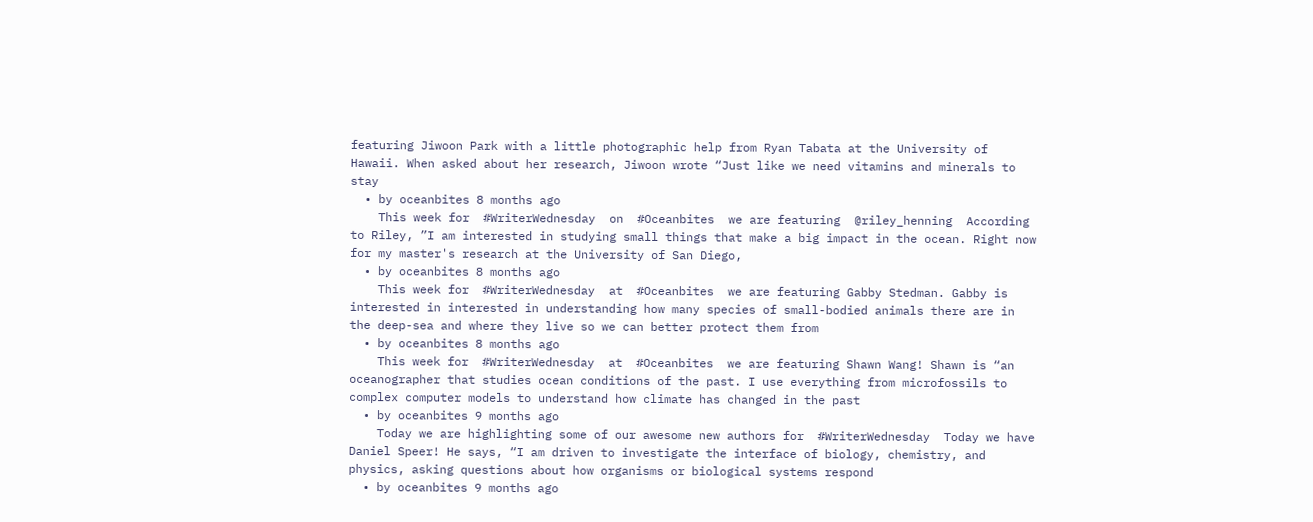featuring Jiwoon Park with a little photographic help from Ryan Tabata at the University of Hawaii. When asked about her research, Jiwoon wrote “Just like we need vitamins and minerals to stay
  • by oceanbites 8 months ago
    This week for  #WriterWednesday  on  #Oceanbites  we are featuring  @riley_henning  According to Riley, ”I am interested in studying small things that make a big impact in the ocean. Right now for my master's research at the University of San Diego,
  • by oceanbites 8 months ago
    This week for  #WriterWednesday  at  #Oceanbites  we are featuring Gabby Stedman. Gabby is interested in interested in understanding how many species of small-bodied animals there are in the deep-sea and where they live so we can better protect them from
  • by oceanbites 8 months ago
    This week for  #WriterWednesday  at  #Oceanbites  we are featuring Shawn Wang! Shawn is “an oceanographer that studies ocean conditions of the past. I use everything from microfossils to complex computer models to understand how climate has changed in the past
  • by oceanbites 9 months ago
    Today we are highlighting some of our awesome new authors for  #WriterWednesday  Today we have Daniel Speer! He says, “I am driven to investigate the interface of biology, chemistry, and physics, asking questions about how organisms or biological systems respond
  • by oceanbites 9 months ago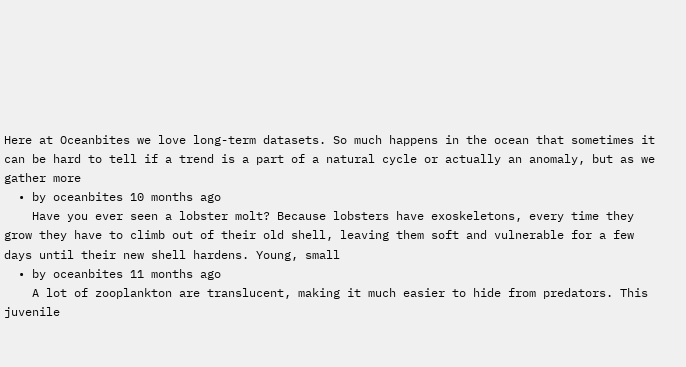Here at Oceanbites we love long-term datasets. So much happens in the ocean that sometimes it can be hard to tell if a trend is a part of a natural cycle or actually an anomaly, but as we gather more
  • by oceanbites 10 months ago
    Have you ever seen a lobster molt? Because lobsters have exoskeletons, every time they grow they have to climb out of their old shell, leaving them soft and vulnerable for a few days until their new shell hardens. Young, small
  • by oceanbites 11 months ago
    A lot of zooplankton are translucent, making it much easier to hide from predators. This juvenile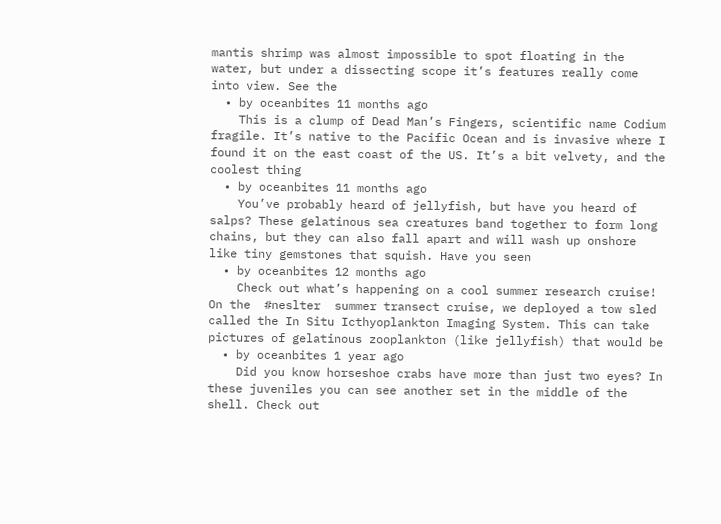mantis shrimp was almost impossible to spot floating in the water, but under a dissecting scope it’s features really come into view. See the
  • by oceanbites 11 months ago
    This is a clump of Dead Man’s Fingers, scientific name Codium fragile. It’s native to the Pacific Ocean and is invasive where I found it on the east coast of the US. It’s a bit velvety, and the coolest thing
  • by oceanbites 11 months ago
    You’ve probably heard of jellyfish, but have you heard of salps? These gelatinous sea creatures band together to form long chains, but they can also fall apart and will wash up onshore like tiny gemstones that squish. Have you seen
  • by oceanbites 12 months ago
    Check out what’s happening on a cool summer research cruise! On the  #neslter  summer transect cruise, we deployed a tow sled called the In Situ Icthyoplankton Imaging System. This can take pictures of gelatinous zooplankton (like jellyfish) that would be
  • by oceanbites 1 year ago
    Did you know horseshoe crabs have more than just two eyes? In these juveniles you can see another set in the middle of the shell. Check out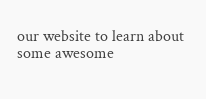our website to learn about some awesome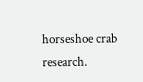horseshoe crab research.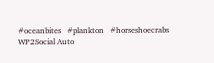#oceanbites   #plankton   #horseshoecrabs
WP2Social Auto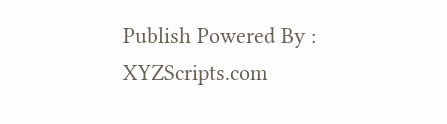Publish Powered By : XYZScripts.com